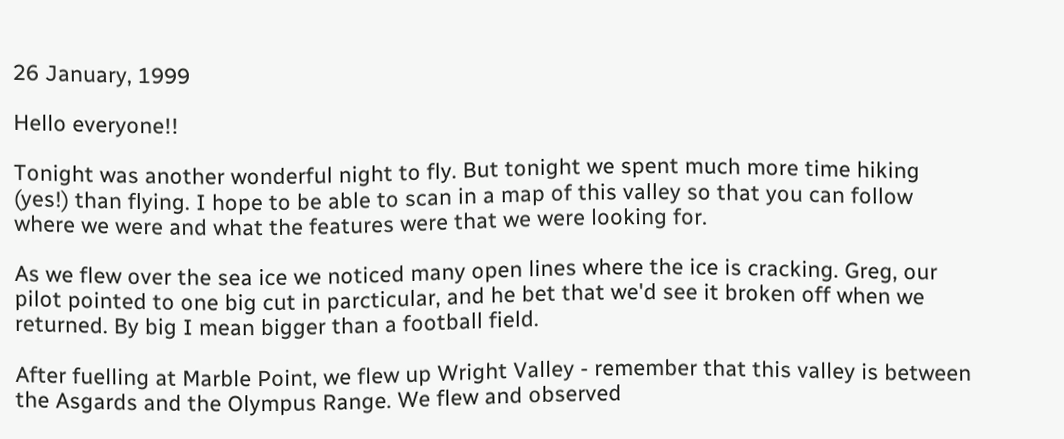26 January, 1999

Hello everyone!!

Tonight was another wonderful night to fly. But tonight we spent much more time hiking (yes!) than flying. I hope to be able to scan in a map of this valley so that you can follow where we were and what the features were that we were looking for.

As we flew over the sea ice we noticed many open lines where the ice is cracking. Greg, our pilot pointed to one big cut in parcticular, and he bet that we'd see it broken off when we returned. By big I mean bigger than a football field.

After fuelling at Marble Point, we flew up Wright Valley - remember that this valley is between the Asgards and the Olympus Range. We flew and observed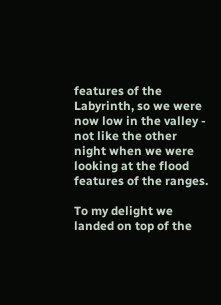features of the Labyrinth, so we were now low in the valley - not like the other night when we were looking at the flood features of the ranges.

To my delight we landed on top of the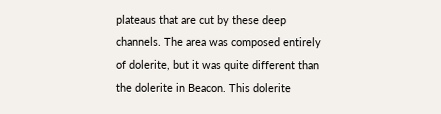plateaus that are cut by these deep channels. The area was composed entirely of dolerite, but it was quite different than the dolerite in Beacon. This dolerite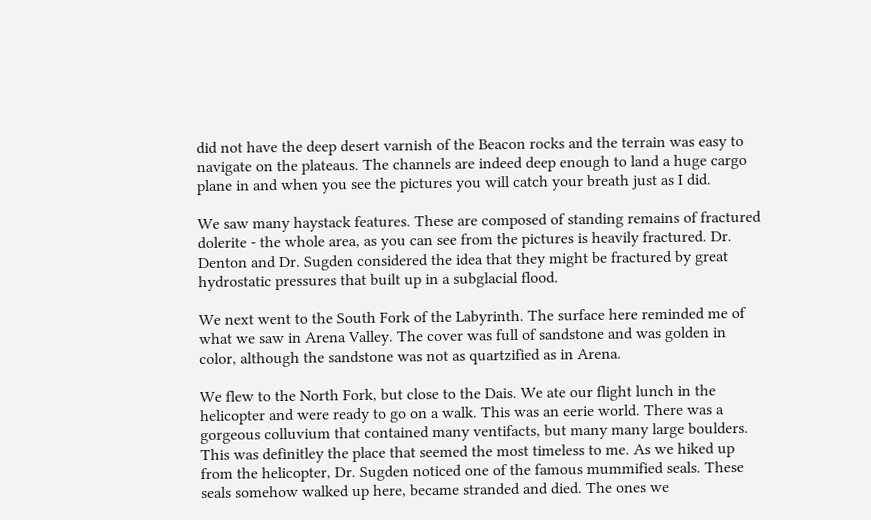did not have the deep desert varnish of the Beacon rocks and the terrain was easy to navigate on the plateaus. The channels are indeed deep enough to land a huge cargo plane in and when you see the pictures you will catch your breath just as I did.

We saw many haystack features. These are composed of standing remains of fractured dolerite - the whole area, as you can see from the pictures is heavily fractured. Dr. Denton and Dr. Sugden considered the idea that they might be fractured by great hydrostatic pressures that built up in a subglacial flood.

We next went to the South Fork of the Labyrinth. The surface here reminded me of what we saw in Arena Valley. The cover was full of sandstone and was golden in color, although the sandstone was not as quartzified as in Arena.

We flew to the North Fork, but close to the Dais. We ate our flight lunch in the helicopter and were ready to go on a walk. This was an eerie world. There was a gorgeous colluvium that contained many ventifacts, but many many large boulders. This was definitley the place that seemed the most timeless to me. As we hiked up from the helicopter, Dr. Sugden noticed one of the famous mummified seals. These seals somehow walked up here, became stranded and died. The ones we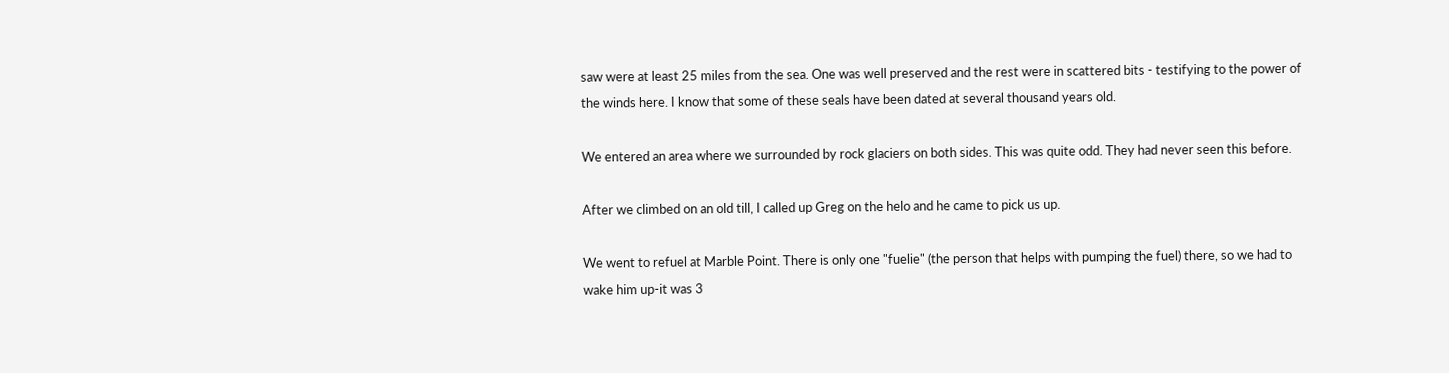saw were at least 25 miles from the sea. One was well preserved and the rest were in scattered bits - testifying to the power of the winds here. I know that some of these seals have been dated at several thousand years old.

We entered an area where we surrounded by rock glaciers on both sides. This was quite odd. They had never seen this before.

After we climbed on an old till, I called up Greg on the helo and he came to pick us up.

We went to refuel at Marble Point. There is only one "fuelie" (the person that helps with pumping the fuel) there, so we had to wake him up-it was 3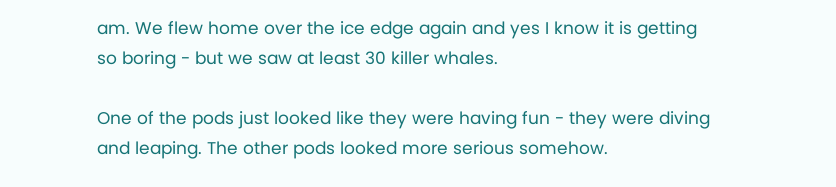am. We flew home over the ice edge again and yes I know it is getting so boring - but we saw at least 30 killer whales.

One of the pods just looked like they were having fun - they were diving and leaping. The other pods looked more serious somehow.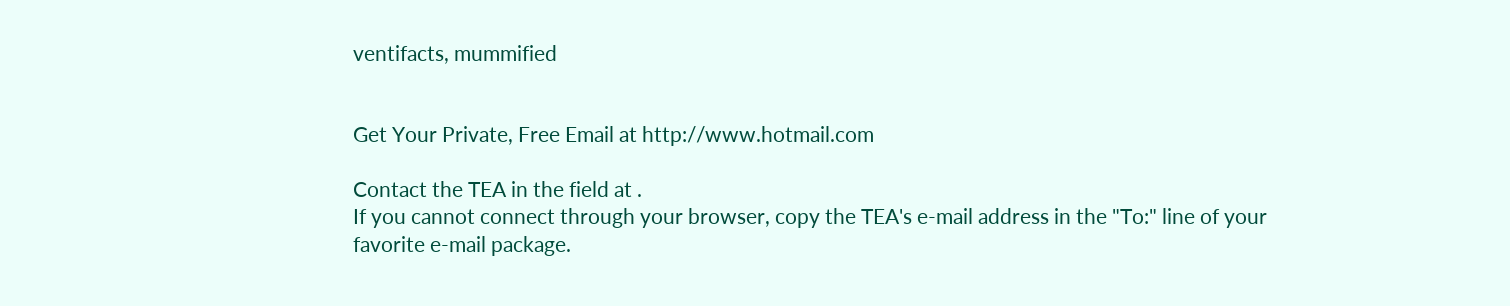ventifacts, mummified


Get Your Private, Free Email at http://www.hotmail.com

Contact the TEA in the field at .
If you cannot connect through your browser, copy the TEA's e-mail address in the "To:" line of your favorite e-mail package.